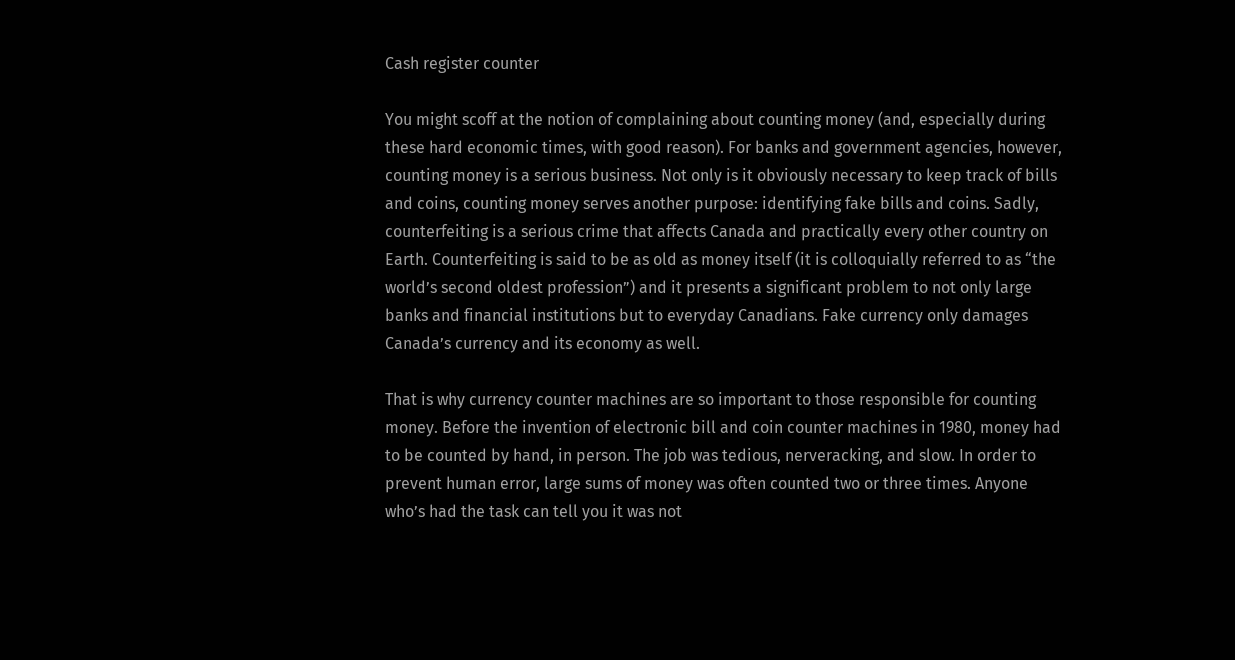Cash register counter

You might scoff at the notion of complaining about counting money (and, especially during these hard economic times, with good reason). For banks and government agencies, however, counting money is a serious business. Not only is it obviously necessary to keep track of bills and coins, counting money serves another purpose: identifying fake bills and coins. Sadly, counterfeiting is a serious crime that affects Canada and practically every other country on Earth. Counterfeiting is said to be as old as money itself (it is colloquially referred to as “the world’s second oldest profession”) and it presents a significant problem to not only large banks and financial institutions but to everyday Canadians. Fake currency only damages Canada’s currency and its economy as well.

That is why currency counter machines are so important to those responsible for counting money. Before the invention of electronic bill and coin counter machines in 1980, money had to be counted by hand, in person. The job was tedious, nerveracking, and slow. In order to prevent human error, large sums of money was often counted two or three times. Anyone who’s had the task can tell you it was not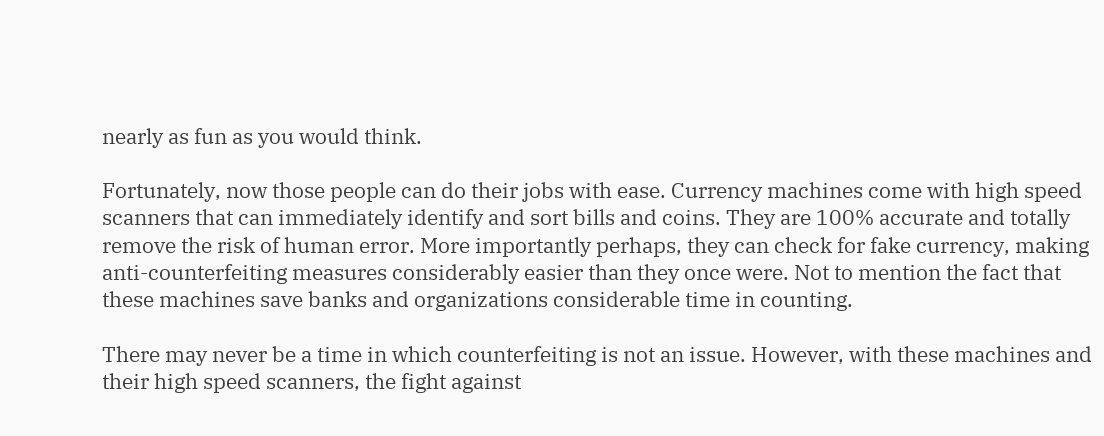nearly as fun as you would think.

Fortunately, now those people can do their jobs with ease. Currency machines come with high speed scanners that can immediately identify and sort bills and coins. They are 100% accurate and totally remove the risk of human error. More importantly perhaps, they can check for fake currency, making anti-counterfeiting measures considerably easier than they once were. Not to mention the fact that these machines save banks and organizations considerable time in counting.

There may never be a time in which counterfeiting is not an issue. However, with these machines and their high speed scanners, the fight against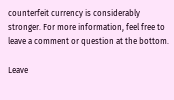counterfeit currency is considerably stronger. For more information, feel free to leave a comment or question at the bottom.

Leave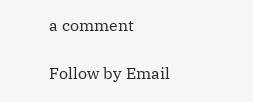a comment

Follow by Email